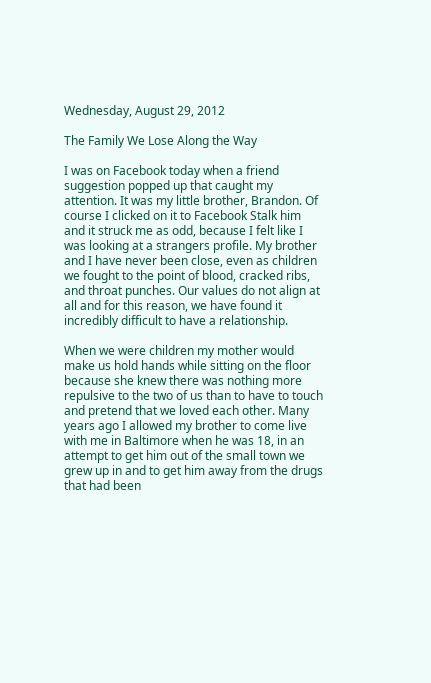Wednesday, August 29, 2012

The Family We Lose Along the Way

I was on Facebook today when a friend suggestion popped up that caught my attention. It was my little brother, Brandon. Of course I clicked on it to Facebook Stalk him and it struck me as odd, because I felt like I was looking at a strangers profile. My brother and I have never been close, even as children we fought to the point of blood, cracked ribs, and throat punches. Our values do not align at all and for this reason, we have found it incredibly difficult to have a relationship.

When we were children my mother would make us hold hands while sitting on the floor because she knew there was nothing more repulsive to the two of us than to have to touch and pretend that we loved each other. Many years ago I allowed my brother to come live with me in Baltimore when he was 18, in an attempt to get him out of the small town we grew up in and to get him away from the drugs that had been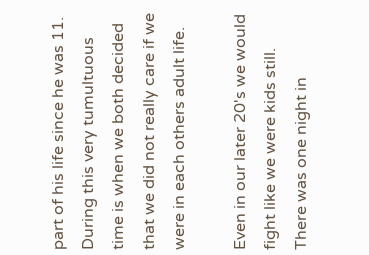part of his life since he was 11. During this very tumultuous time is when we both decided that we did not really care if we were in each others adult life.

Even in our later 20's we would fight like we were kids still. There was one night in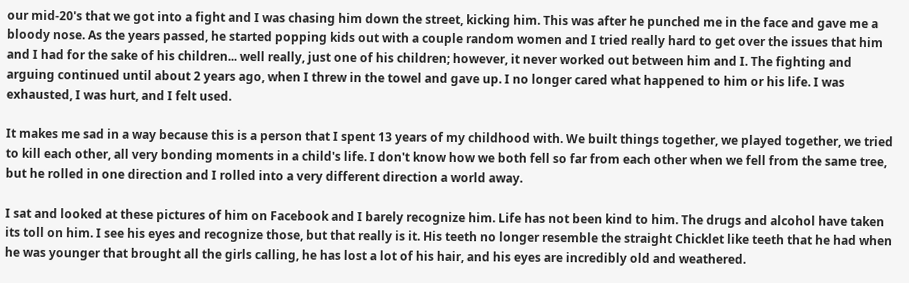our mid-20's that we got into a fight and I was chasing him down the street, kicking him. This was after he punched me in the face and gave me a bloody nose. As the years passed, he started popping kids out with a couple random women and I tried really hard to get over the issues that him and I had for the sake of his children... well really, just one of his children; however, it never worked out between him and I. The fighting and arguing continued until about 2 years ago, when I threw in the towel and gave up. I no longer cared what happened to him or his life. I was exhausted, I was hurt, and I felt used.

It makes me sad in a way because this is a person that I spent 13 years of my childhood with. We built things together, we played together, we tried to kill each other, all very bonding moments in a child's life. I don't know how we both fell so far from each other when we fell from the same tree, but he rolled in one direction and I rolled into a very different direction a world away.

I sat and looked at these pictures of him on Facebook and I barely recognize him. Life has not been kind to him. The drugs and alcohol have taken its toll on him. I see his eyes and recognize those, but that really is it. His teeth no longer resemble the straight Chicklet like teeth that he had when he was younger that brought all the girls calling, he has lost a lot of his hair, and his eyes are incredibly old and weathered.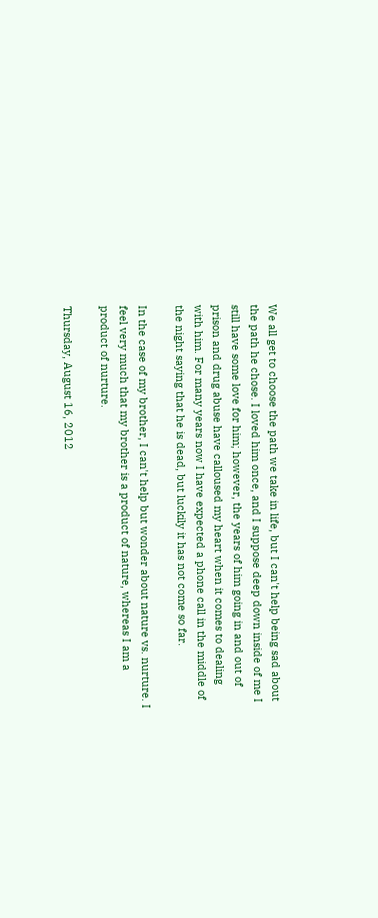We all get to choose the path we take in life, but I can't help being sad about the path he chose. I loved him once, and I suppose deep down inside of me I still have some love for him; however, the years of him going in and out of prison and drug abuse have calloused my heart when it comes to dealing with him. For many years now I have expected a phone call in the middle of the night saying that he is dead, but luckily it has not come so far.

In the case of my brother, I can't help but wonder about nature vs. nurture. I feel very much that my brother is a product of nature, whereas I am a product of nurture.

Thursday, August 16, 2012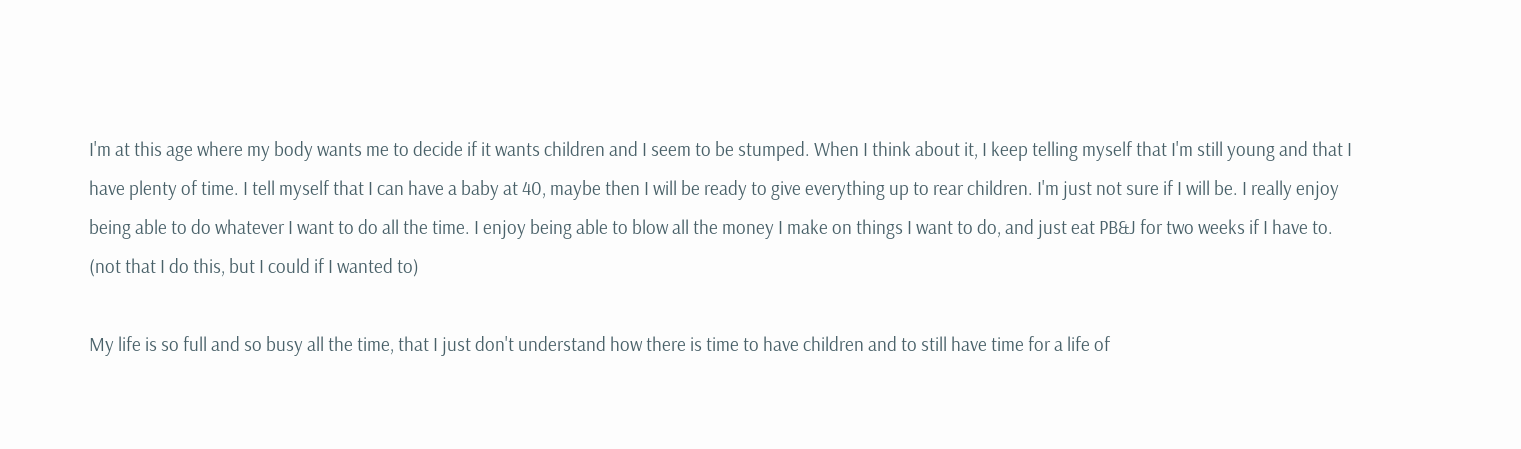I'm at this age where my body wants me to decide if it wants children and I seem to be stumped. When I think about it, I keep telling myself that I'm still young and that I have plenty of time. I tell myself that I can have a baby at 40, maybe then I will be ready to give everything up to rear children. I'm just not sure if I will be. I really enjoy being able to do whatever I want to do all the time. I enjoy being able to blow all the money I make on things I want to do, and just eat PB&J for two weeks if I have to. (not that I do this, but I could if I wanted to)

My life is so full and so busy all the time, that I just don't understand how there is time to have children and to still have time for a life of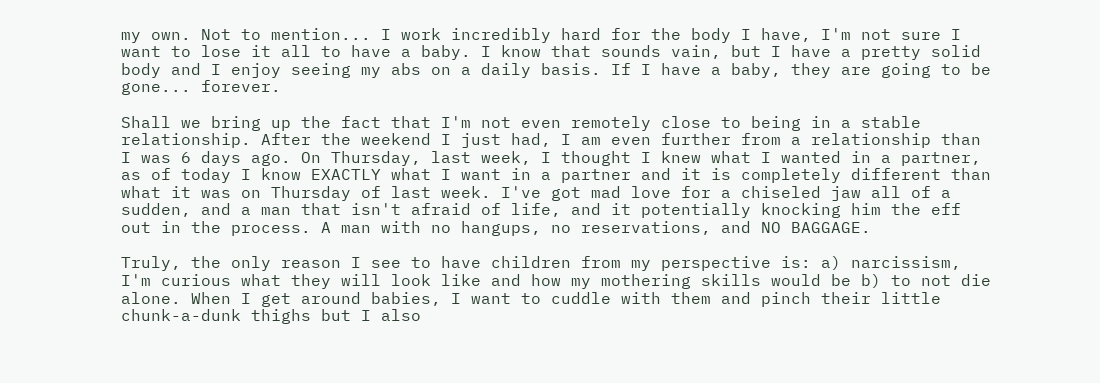my own. Not to mention... I work incredibly hard for the body I have, I'm not sure I want to lose it all to have a baby. I know that sounds vain, but I have a pretty solid body and I enjoy seeing my abs on a daily basis. If I have a baby, they are going to be gone... forever.

Shall we bring up the fact that I'm not even remotely close to being in a stable relationship. After the weekend I just had, I am even further from a relationship than I was 6 days ago. On Thursday, last week, I thought I knew what I wanted in a partner, as of today I know EXACTLY what I want in a partner and it is completely different than what it was on Thursday of last week. I've got mad love for a chiseled jaw all of a sudden, and a man that isn't afraid of life, and it potentially knocking him the eff out in the process. A man with no hangups, no reservations, and NO BAGGAGE.

Truly, the only reason I see to have children from my perspective is: a) narcissism, I'm curious what they will look like and how my mothering skills would be b) to not die alone. When I get around babies, I want to cuddle with them and pinch their little chunk-a-dunk thighs but I also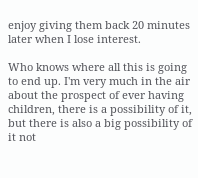enjoy giving them back 20 minutes later when I lose interest.

Who knows where all this is going to end up. I'm very much in the air about the prospect of ever having children, there is a possibility of it, but there is also a big possibility of it not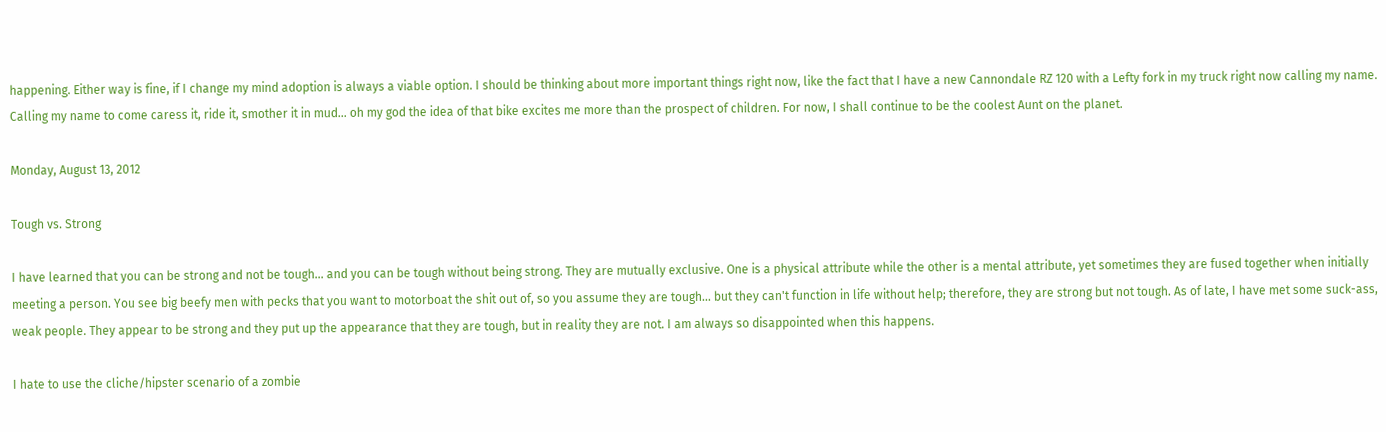happening. Either way is fine, if I change my mind adoption is always a viable option. I should be thinking about more important things right now, like the fact that I have a new Cannondale RZ 120 with a Lefty fork in my truck right now calling my name. Calling my name to come caress it, ride it, smother it in mud... oh my god the idea of that bike excites me more than the prospect of children. For now, I shall continue to be the coolest Aunt on the planet.

Monday, August 13, 2012

Tough vs. Strong

I have learned that you can be strong and not be tough... and you can be tough without being strong. They are mutually exclusive. One is a physical attribute while the other is a mental attribute, yet sometimes they are fused together when initially meeting a person. You see big beefy men with pecks that you want to motorboat the shit out of, so you assume they are tough... but they can't function in life without help; therefore, they are strong but not tough. As of late, I have met some suck-ass, weak people. They appear to be strong and they put up the appearance that they are tough, but in reality they are not. I am always so disappointed when this happens.

I hate to use the cliche/hipster scenario of a zombie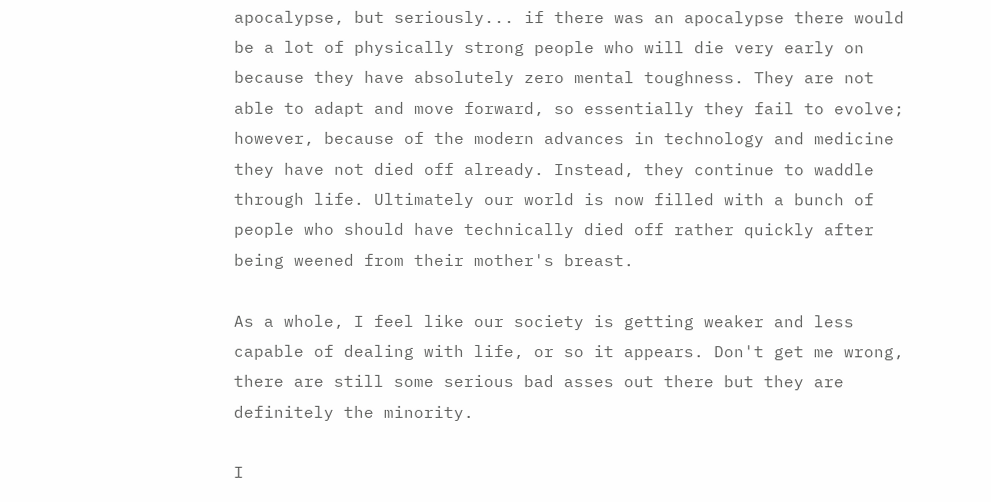apocalypse, but seriously... if there was an apocalypse there would be a lot of physically strong people who will die very early on because they have absolutely zero mental toughness. They are not able to adapt and move forward, so essentially they fail to evolve; however, because of the modern advances in technology and medicine they have not died off already. Instead, they continue to waddle through life. Ultimately our world is now filled with a bunch of people who should have technically died off rather quickly after being weened from their mother's breast.

As a whole, I feel like our society is getting weaker and less capable of dealing with life, or so it appears. Don't get me wrong, there are still some serious bad asses out there but they are definitely the minority.

I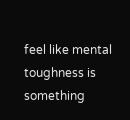feel like mental toughness is something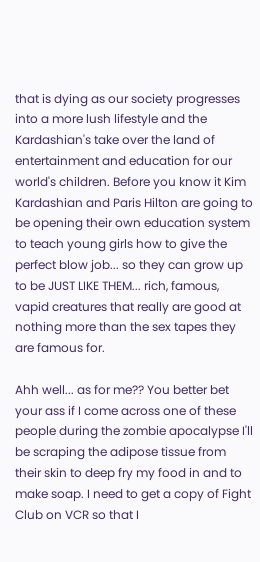that is dying as our society progresses into a more lush lifestyle and the Kardashian's take over the land of entertainment and education for our world's children. Before you know it Kim Kardashian and Paris Hilton are going to be opening their own education system to teach young girls how to give the perfect blow job... so they can grow up to be JUST LIKE THEM... rich, famous, vapid creatures that really are good at nothing more than the sex tapes they are famous for.

Ahh well... as for me?? You better bet your ass if I come across one of these people during the zombie apocalypse I'll be scraping the adipose tissue from their skin to deep fry my food in and to make soap. I need to get a copy of Fight Club on VCR so that I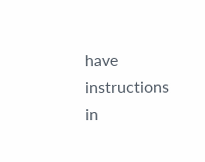have instructions in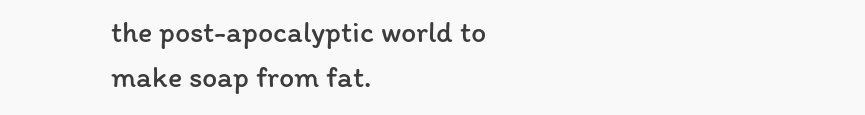the post-apocalyptic world to make soap from fat.